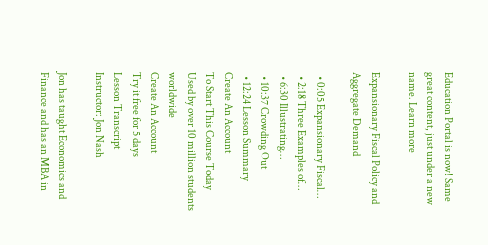Education Portal is now! Same great content, just under a new name. Learn more

Expansionary Fiscal Policy and Aggregate Demand

  • 0:05 Expansionary Fiscal…
  • 2:18 Three Examples of…
  • 6:30 Illustrating…
  • 10:37 Crowding Out
  • 12:24 Lesson Summary
Create An Account
To Start This Course Today
Used by over 10 million students worldwide
Create An Account
Try it free for 5 days
Lesson Transcript
Instructor: Jon Nash

Jon has taught Economics and Finance and has an MBA in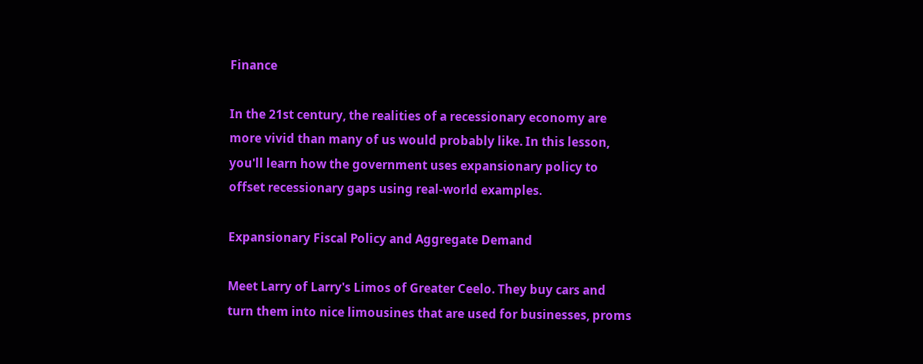Finance

In the 21st century, the realities of a recessionary economy are more vivid than many of us would probably like. In this lesson, you'll learn how the government uses expansionary policy to offset recessionary gaps using real-world examples.

Expansionary Fiscal Policy and Aggregate Demand

Meet Larry of Larry's Limos of Greater Ceelo. They buy cars and turn them into nice limousines that are used for businesses, proms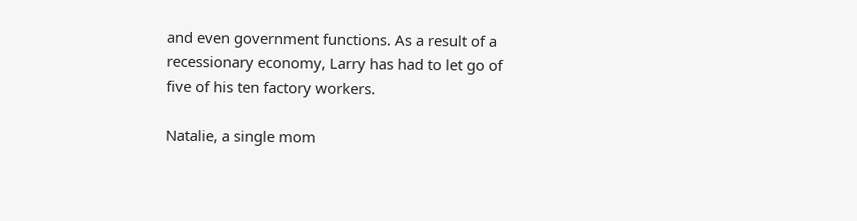and even government functions. As a result of a recessionary economy, Larry has had to let go of five of his ten factory workers.

Natalie, a single mom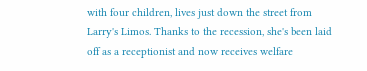with four children, lives just down the street from Larry's Limos. Thanks to the recession, she's been laid off as a receptionist and now receives welfare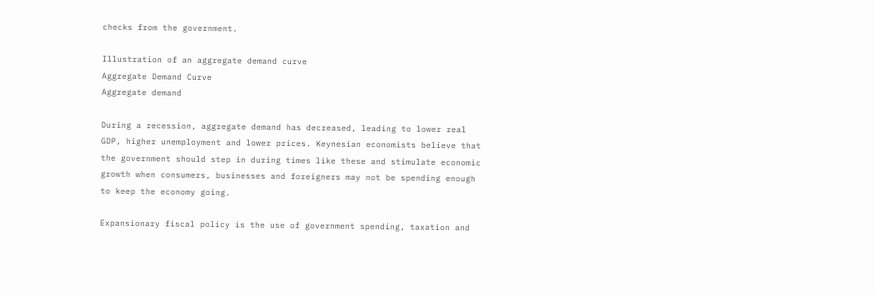checks from the government.

Illustration of an aggregate demand curve
Aggregate Demand Curve
Aggregate demand

During a recession, aggregate demand has decreased, leading to lower real GDP, higher unemployment and lower prices. Keynesian economists believe that the government should step in during times like these and stimulate economic growth when consumers, businesses and foreigners may not be spending enough to keep the economy going.

Expansionary fiscal policy is the use of government spending, taxation and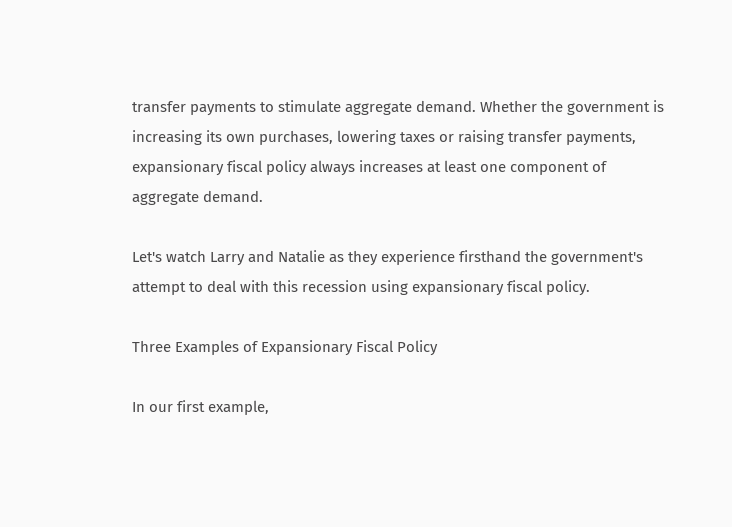transfer payments to stimulate aggregate demand. Whether the government is increasing its own purchases, lowering taxes or raising transfer payments, expansionary fiscal policy always increases at least one component of aggregate demand.

Let's watch Larry and Natalie as they experience firsthand the government's attempt to deal with this recession using expansionary fiscal policy.

Three Examples of Expansionary Fiscal Policy

In our first example,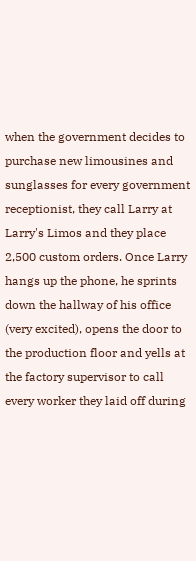when the government decides to purchase new limousines and sunglasses for every government receptionist, they call Larry at Larry's Limos and they place 2,500 custom orders. Once Larry hangs up the phone, he sprints down the hallway of his office (very excited), opens the door to the production floor and yells at the factory supervisor to call every worker they laid off during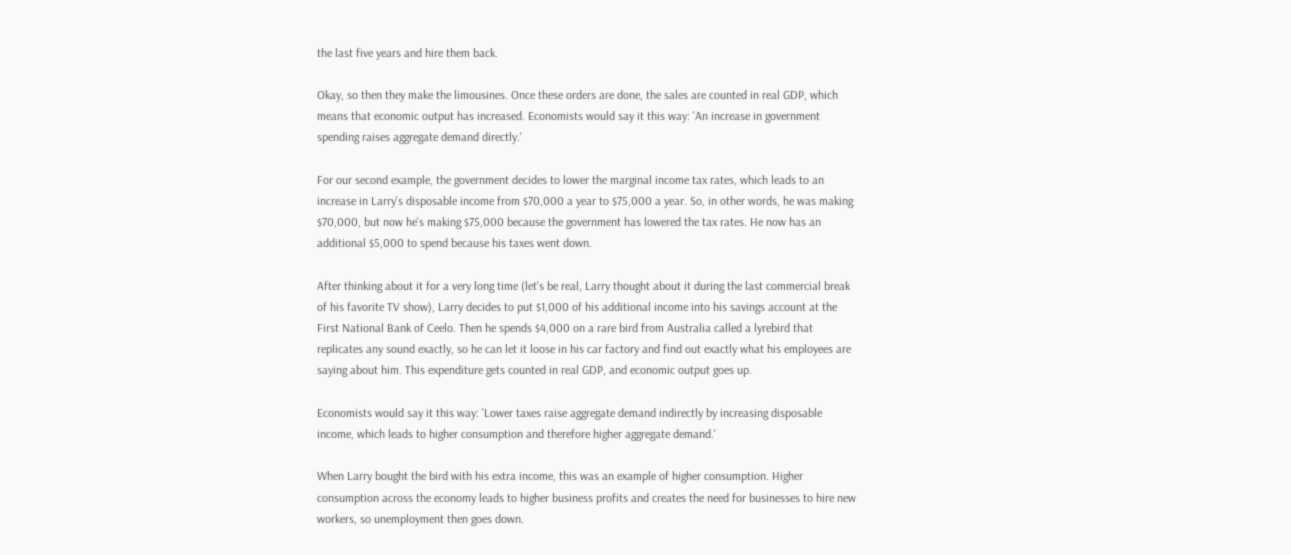the last five years and hire them back.

Okay, so then they make the limousines. Once these orders are done, the sales are counted in real GDP, which means that economic output has increased. Economists would say it this way: 'An increase in government spending raises aggregate demand directly.'

For our second example, the government decides to lower the marginal income tax rates, which leads to an increase in Larry's disposable income from $70,000 a year to $75,000 a year. So, in other words, he was making $70,000, but now he's making $75,000 because the government has lowered the tax rates. He now has an additional $5,000 to spend because his taxes went down.

After thinking about it for a very long time (let's be real, Larry thought about it during the last commercial break of his favorite TV show), Larry decides to put $1,000 of his additional income into his savings account at the First National Bank of Ceelo. Then he spends $4,000 on a rare bird from Australia called a lyrebird that replicates any sound exactly, so he can let it loose in his car factory and find out exactly what his employees are saying about him. This expenditure gets counted in real GDP, and economic output goes up.

Economists would say it this way: 'Lower taxes raise aggregate demand indirectly by increasing disposable income, which leads to higher consumption and therefore higher aggregate demand.'

When Larry bought the bird with his extra income, this was an example of higher consumption. Higher consumption across the economy leads to higher business profits and creates the need for businesses to hire new workers, so unemployment then goes down.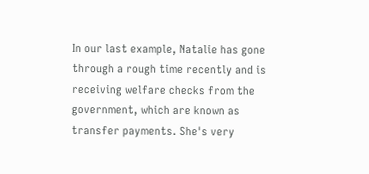In our last example, Natalie has gone through a rough time recently and is receiving welfare checks from the government, which are known as transfer payments. She's very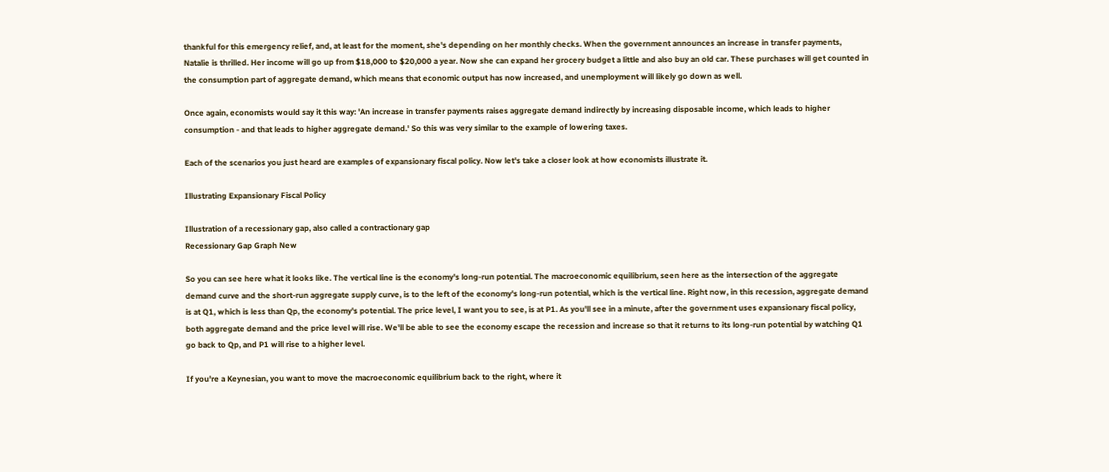thankful for this emergency relief, and, at least for the moment, she's depending on her monthly checks. When the government announces an increase in transfer payments, Natalie is thrilled. Her income will go up from $18,000 to $20,000 a year. Now she can expand her grocery budget a little and also buy an old car. These purchases will get counted in the consumption part of aggregate demand, which means that economic output has now increased, and unemployment will likely go down as well.

Once again, economists would say it this way: 'An increase in transfer payments raises aggregate demand indirectly by increasing disposable income, which leads to higher consumption - and that leads to higher aggregate demand.' So this was very similar to the example of lowering taxes.

Each of the scenarios you just heard are examples of expansionary fiscal policy. Now let's take a closer look at how economists illustrate it.

Illustrating Expansionary Fiscal Policy

Illustration of a recessionary gap, also called a contractionary gap
Recessionary Gap Graph New

So you can see here what it looks like. The vertical line is the economy's long-run potential. The macroeconomic equilibrium, seen here as the intersection of the aggregate demand curve and the short-run aggregate supply curve, is to the left of the economy's long-run potential, which is the vertical line. Right now, in this recession, aggregate demand is at Q1, which is less than Qp, the economy's potential. The price level, I want you to see, is at P1. As you'll see in a minute, after the government uses expansionary fiscal policy, both aggregate demand and the price level will rise. We'll be able to see the economy escape the recession and increase so that it returns to its long-run potential by watching Q1 go back to Qp, and P1 will rise to a higher level.

If you're a Keynesian, you want to move the macroeconomic equilibrium back to the right, where it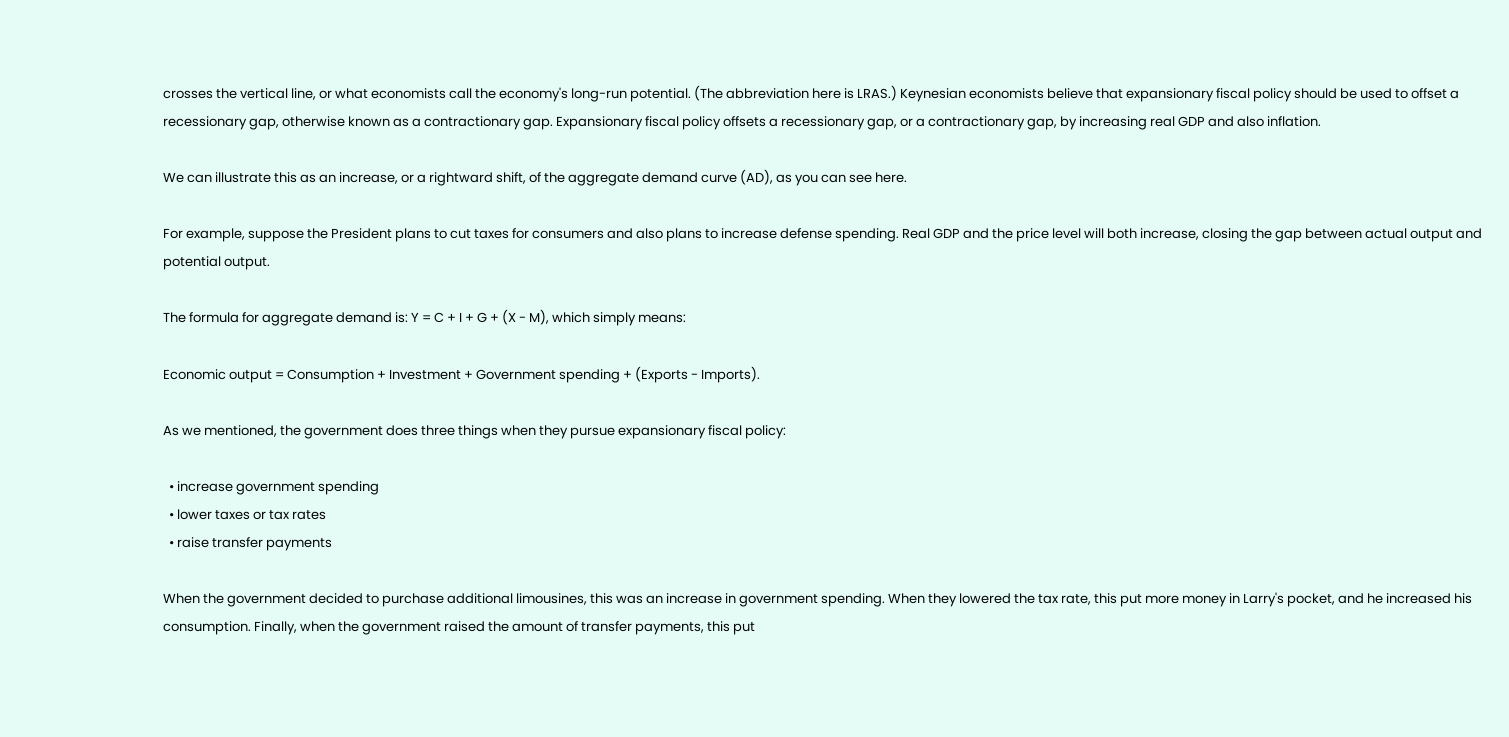crosses the vertical line, or what economists call the economy's long-run potential. (The abbreviation here is LRAS.) Keynesian economists believe that expansionary fiscal policy should be used to offset a recessionary gap, otherwise known as a contractionary gap. Expansionary fiscal policy offsets a recessionary gap, or a contractionary gap, by increasing real GDP and also inflation.

We can illustrate this as an increase, or a rightward shift, of the aggregate demand curve (AD), as you can see here.

For example, suppose the President plans to cut taxes for consumers and also plans to increase defense spending. Real GDP and the price level will both increase, closing the gap between actual output and potential output.

The formula for aggregate demand is: Y = C + I + G + (X - M), which simply means:

Economic output = Consumption + Investment + Government spending + (Exports - Imports).

As we mentioned, the government does three things when they pursue expansionary fiscal policy:

  • increase government spending
  • lower taxes or tax rates
  • raise transfer payments

When the government decided to purchase additional limousines, this was an increase in government spending. When they lowered the tax rate, this put more money in Larry's pocket, and he increased his consumption. Finally, when the government raised the amount of transfer payments, this put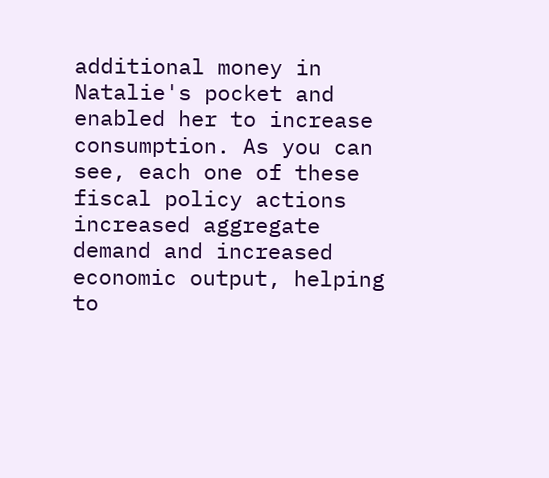additional money in Natalie's pocket and enabled her to increase consumption. As you can see, each one of these fiscal policy actions increased aggregate demand and increased economic output, helping to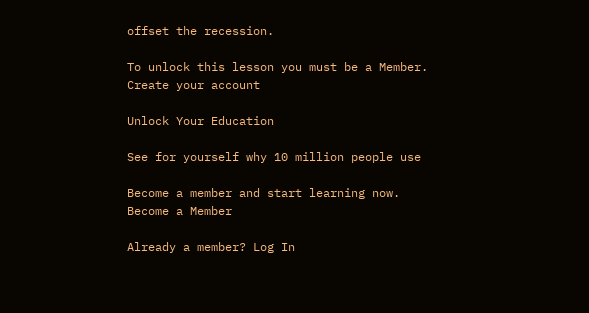offset the recession.

To unlock this lesson you must be a Member.
Create your account

Unlock Your Education

See for yourself why 10 million people use

Become a member and start learning now.
Become a Member

Already a member? Log In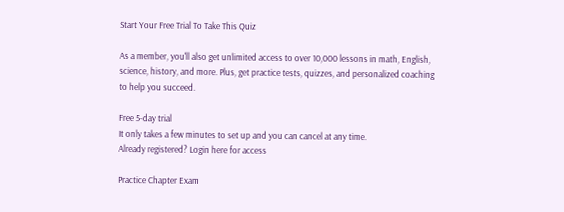Start Your Free Trial To Take This Quiz

As a member, you'll also get unlimited access to over 10,000 lessons in math, English, science, history, and more. Plus, get practice tests, quizzes, and personalized coaching to help you succeed.

Free 5-day trial
It only takes a few minutes to set up and you can cancel at any time.
Already registered? Login here for access

Practice Chapter Exam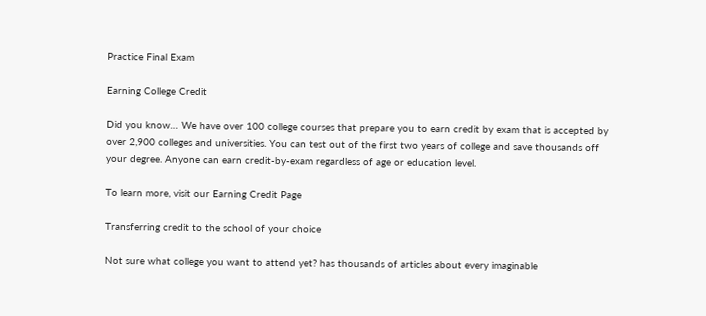Practice Final Exam

Earning College Credit

Did you know… We have over 100 college courses that prepare you to earn credit by exam that is accepted by over 2,900 colleges and universities. You can test out of the first two years of college and save thousands off your degree. Anyone can earn credit-by-exam regardless of age or education level.

To learn more, visit our Earning Credit Page

Transferring credit to the school of your choice

Not sure what college you want to attend yet? has thousands of articles about every imaginable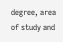degree, area of study and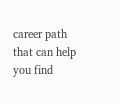career path that can help you find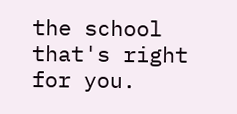the school that's right for you.